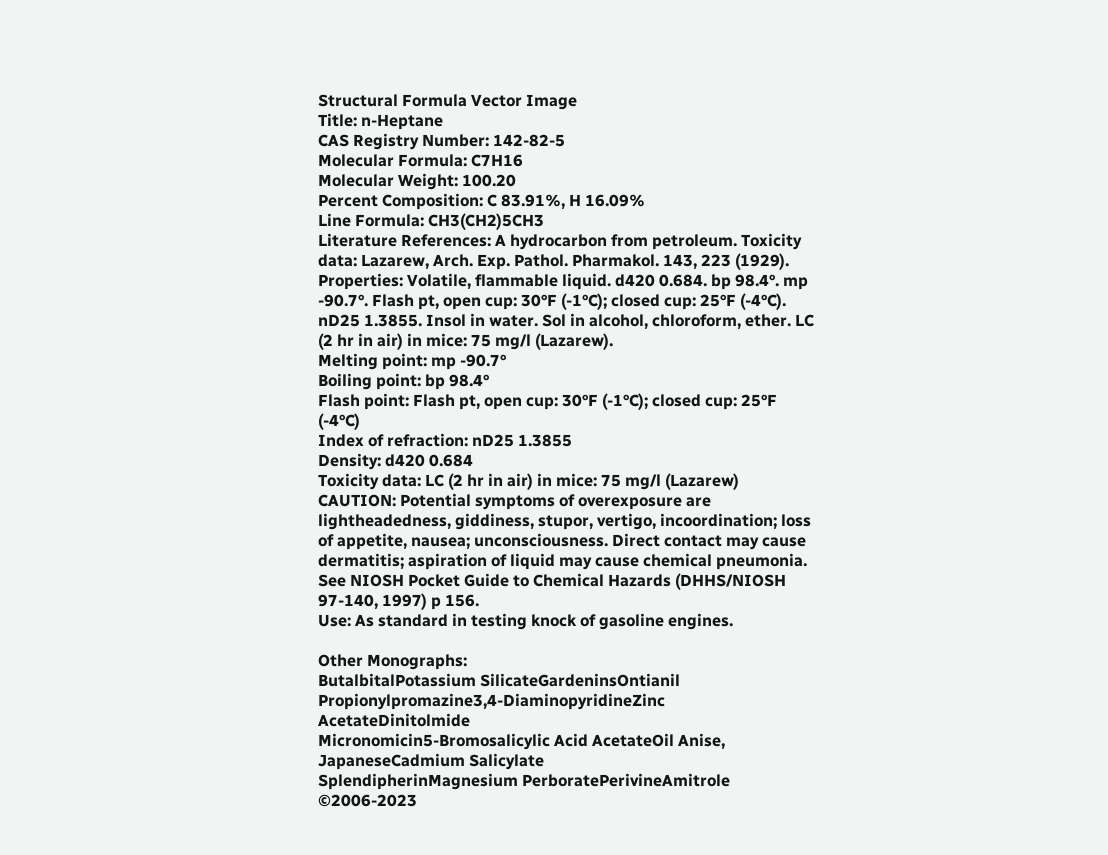Structural Formula Vector Image
Title: n-Heptane
CAS Registry Number: 142-82-5
Molecular Formula: C7H16
Molecular Weight: 100.20
Percent Composition: C 83.91%, H 16.09%
Line Formula: CH3(CH2)5CH3
Literature References: A hydrocarbon from petroleum. Toxicity data: Lazarew, Arch. Exp. Pathol. Pharmakol. 143, 223 (1929).
Properties: Volatile, flammable liquid. d420 0.684. bp 98.4°. mp -90.7°. Flash pt, open cup: 30°F (-1°C); closed cup: 25°F (-4°C). nD25 1.3855. Insol in water. Sol in alcohol, chloroform, ether. LC (2 hr in air) in mice: 75 mg/l (Lazarew).
Melting point: mp -90.7°
Boiling point: bp 98.4°
Flash point: Flash pt, open cup: 30°F (-1°C); closed cup: 25°F (-4°C)
Index of refraction: nD25 1.3855
Density: d420 0.684
Toxicity data: LC (2 hr in air) in mice: 75 mg/l (Lazarew)
CAUTION: Potential symptoms of overexposure are lightheadedness, giddiness, stupor, vertigo, incoordination; loss of appetite, nausea; unconsciousness. Direct contact may cause dermatitis; aspiration of liquid may cause chemical pneumonia. See NIOSH Pocket Guide to Chemical Hazards (DHHS/NIOSH 97-140, 1997) p 156.
Use: As standard in testing knock of gasoline engines.

Other Monographs:
ButalbitalPotassium SilicateGardeninsOntianil
Propionylpromazine3,4-DiaminopyridineZinc AcetateDinitolmide
Micronomicin5-Bromosalicylic Acid AcetateOil Anise, JapaneseCadmium Salicylate
SplendipherinMagnesium PerboratePerivineAmitrole
©2006-2023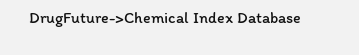DrugFuture->Chemical Index Database